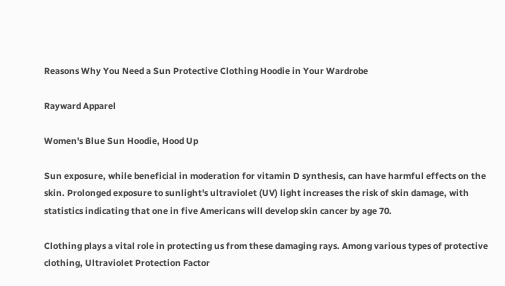Reasons Why You Need a Sun Protective Clothing Hoodie in Your Wardrobe

Rayward Apparel

Women's Blue Sun Hoodie, Hood Up

Sun exposure, while beneficial in moderation for vitamin D synthesis, can have harmful effects on the skin. Prolonged exposure to sunlight's ultraviolet (UV) light increases the risk of skin damage, with statistics indicating that one in five Americans will develop skin cancer by age 70.

Clothing plays a vital role in protecting us from these damaging rays. Among various types of protective clothing, Ultraviolet Protection Factor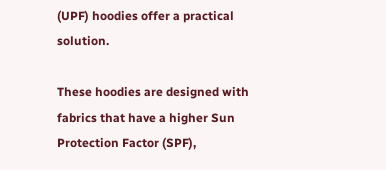(UPF) hoodies offer a practical solution.

These hoodies are designed with fabrics that have a higher Sun Protection Factor (SPF),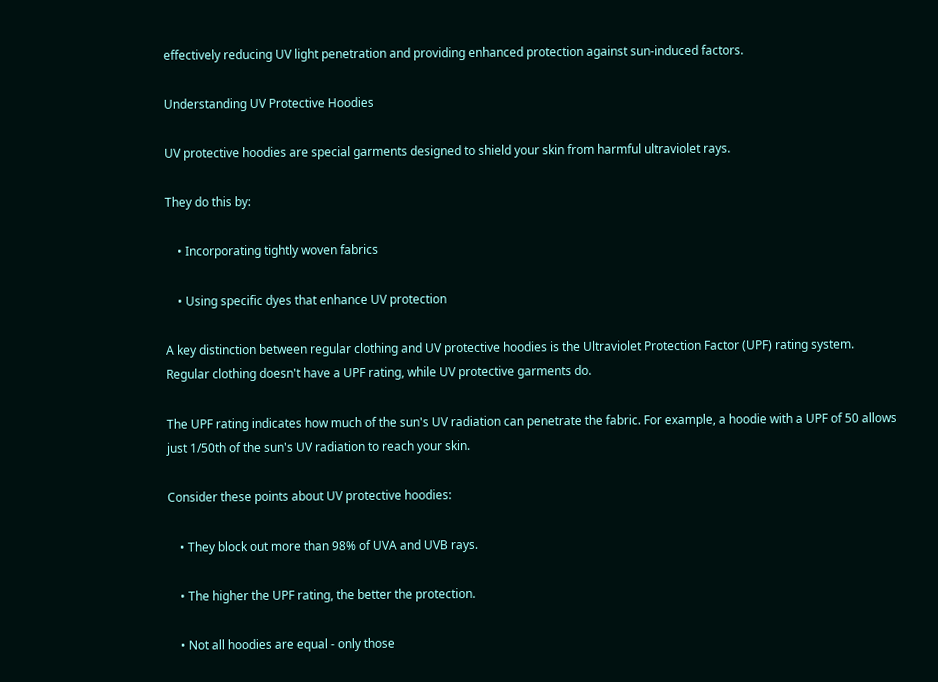effectively reducing UV light penetration and providing enhanced protection against sun-induced factors.

Understanding UV Protective Hoodies

UV protective hoodies are special garments designed to shield your skin from harmful ultraviolet rays.

They do this by:

    • Incorporating tightly woven fabrics

    • Using specific dyes that enhance UV protection

A key distinction between regular clothing and UV protective hoodies is the Ultraviolet Protection Factor (UPF) rating system. Regular clothing doesn't have a UPF rating, while UV protective garments do.

The UPF rating indicates how much of the sun's UV radiation can penetrate the fabric. For example, a hoodie with a UPF of 50 allows just 1/50th of the sun's UV radiation to reach your skin.

Consider these points about UV protective hoodies:

    • They block out more than 98% of UVA and UVB rays.

    • The higher the UPF rating, the better the protection.

    • Not all hoodies are equal - only those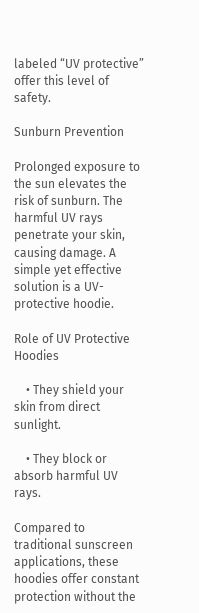labeled “UV protective” offer this level of safety.

Sunburn Prevention

Prolonged exposure to the sun elevates the risk of sunburn. The harmful UV rays penetrate your skin, causing damage. A simple yet effective solution is a UV-protective hoodie.

Role of UV Protective Hoodies

    • They shield your skin from direct sunlight.

    • They block or absorb harmful UV rays.

Compared to traditional sunscreen applications, these hoodies offer constant protection without the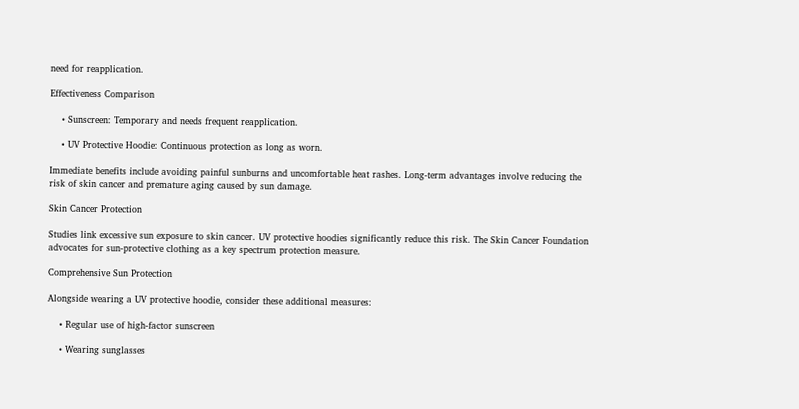need for reapplication.

Effectiveness Comparison

    • Sunscreen: Temporary and needs frequent reapplication.

    • UV Protective Hoodie: Continuous protection as long as worn.

Immediate benefits include avoiding painful sunburns and uncomfortable heat rashes. Long-term advantages involve reducing the risk of skin cancer and premature aging caused by sun damage.

Skin Cancer Protection

Studies link excessive sun exposure to skin cancer. UV protective hoodies significantly reduce this risk. The Skin Cancer Foundation advocates for sun-protective clothing as a key spectrum protection measure.

Comprehensive Sun Protection

Alongside wearing a UV protective hoodie, consider these additional measures:

    • Regular use of high-factor sunscreen

    • Wearing sunglasses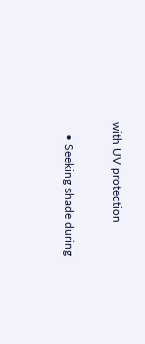with UV protection

    • Seeking shade during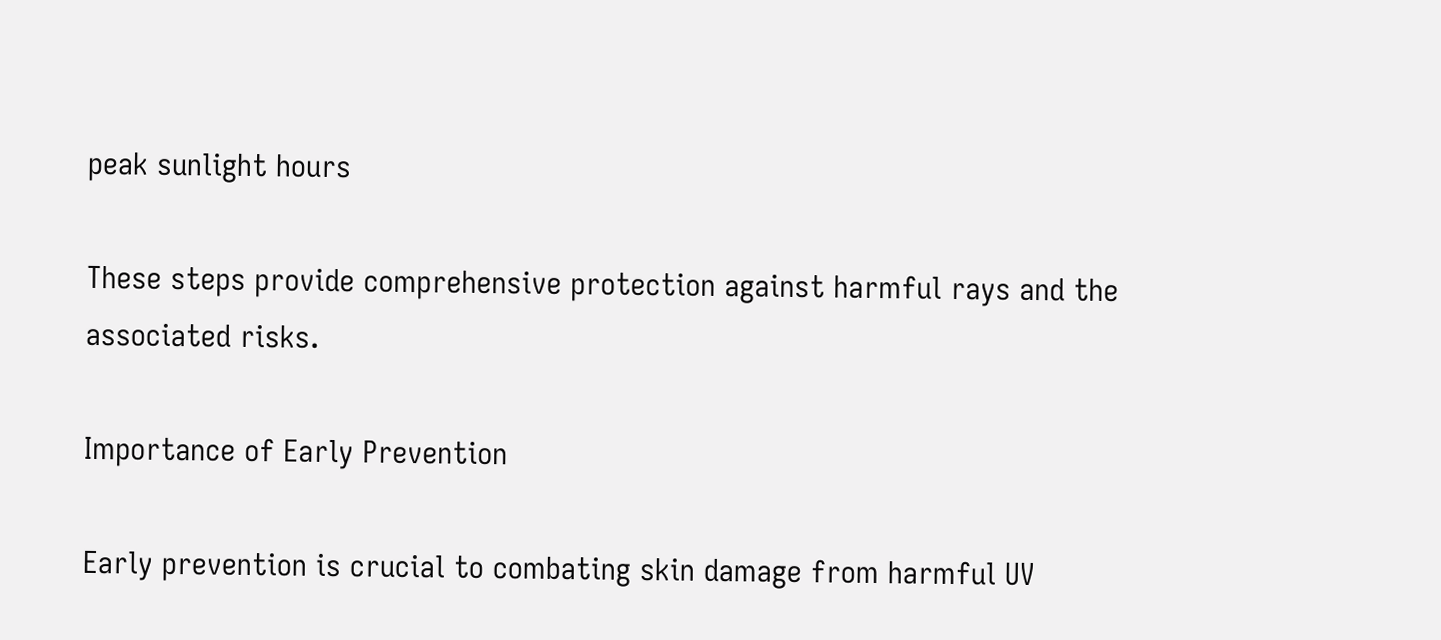peak sunlight hours

These steps provide comprehensive protection against harmful rays and the associated risks.

Importance of Early Prevention

Early prevention is crucial to combating skin damage from harmful UV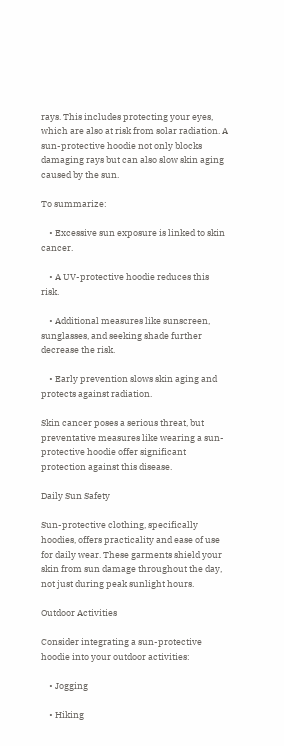rays. This includes protecting your eyes, which are also at risk from solar radiation. A sun-protective hoodie not only blocks damaging rays but can also slow skin aging caused by the sun.

To summarize:

    • Excessive sun exposure is linked to skin cancer.

    • A UV-protective hoodie reduces this risk.

    • Additional measures like sunscreen, sunglasses, and seeking shade further decrease the risk.

    • Early prevention slows skin aging and protects against radiation.

Skin cancer poses a serious threat, but preventative measures like wearing a sun-protective hoodie offer significant protection against this disease.

Daily Sun Safety

Sun-protective clothing, specifically hoodies, offers practicality and ease of use for daily wear. These garments shield your skin from sun damage throughout the day, not just during peak sunlight hours.

Outdoor Activities

Consider integrating a sun-protective hoodie into your outdoor activities:

    • Jogging

    • Hiking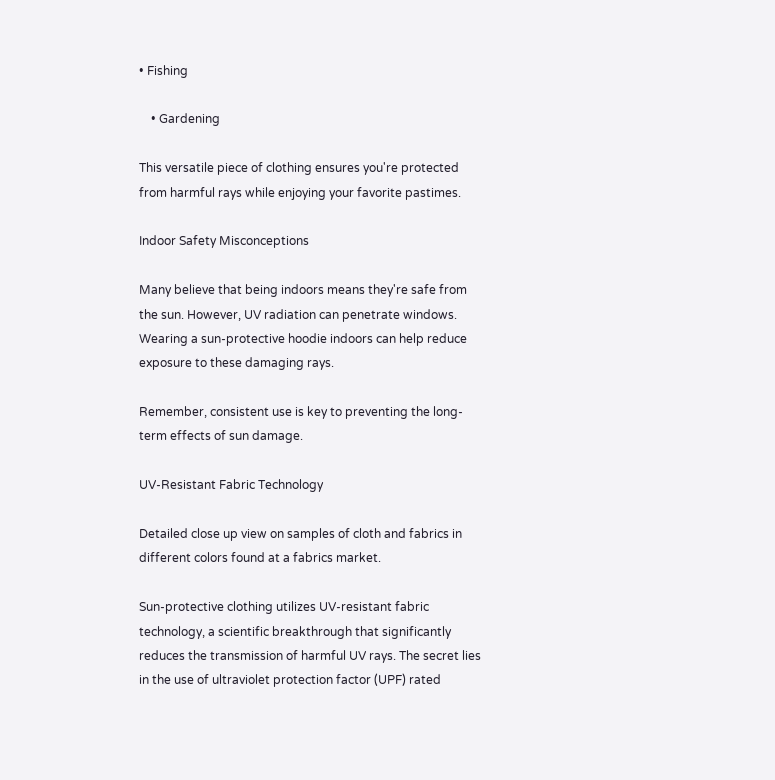• Fishing

    • Gardening

This versatile piece of clothing ensures you're protected from harmful rays while enjoying your favorite pastimes.

Indoor Safety Misconceptions

Many believe that being indoors means they're safe from the sun. However, UV radiation can penetrate windows. Wearing a sun-protective hoodie indoors can help reduce exposure to these damaging rays.

Remember, consistent use is key to preventing the long-term effects of sun damage.

UV-Resistant Fabric Technology

Detailed close up view on samples of cloth and fabrics in different colors found at a fabrics market.

Sun-protective clothing utilizes UV-resistant fabric technology, a scientific breakthrough that significantly reduces the transmission of harmful UV rays. The secret lies in the use of ultraviolet protection factor (UPF) rated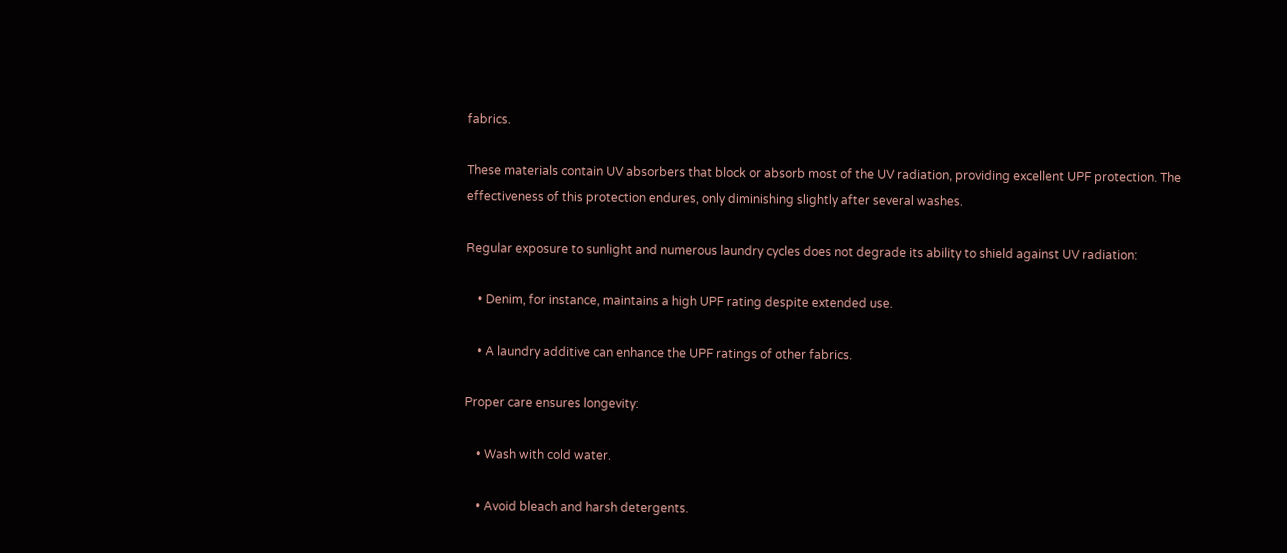fabrics.

These materials contain UV absorbers that block or absorb most of the UV radiation, providing excellent UPF protection. The effectiveness of this protection endures, only diminishing slightly after several washes.

Regular exposure to sunlight and numerous laundry cycles does not degrade its ability to shield against UV radiation:

    • Denim, for instance, maintains a high UPF rating despite extended use.

    • A laundry additive can enhance the UPF ratings of other fabrics.

Proper care ensures longevity:

    • Wash with cold water.

    • Avoid bleach and harsh detergents.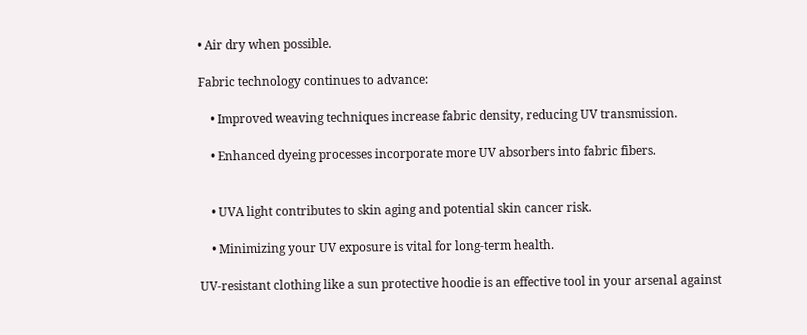• Air dry when possible.

Fabric technology continues to advance:

    • Improved weaving techniques increase fabric density, reducing UV transmission.

    • Enhanced dyeing processes incorporate more UV absorbers into fabric fibers.


    • UVA light contributes to skin aging and potential skin cancer risk.

    • Minimizing your UV exposure is vital for long-term health.

UV-resistant clothing like a sun protective hoodie is an effective tool in your arsenal against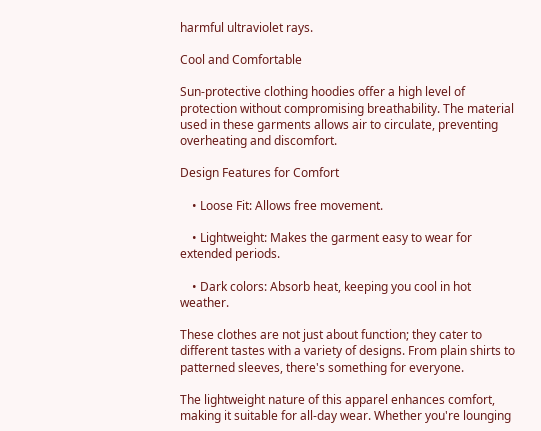harmful ultraviolet rays.

Cool and Comfortable

Sun-protective clothing hoodies offer a high level of protection without compromising breathability. The material used in these garments allows air to circulate, preventing overheating and discomfort.

Design Features for Comfort

    • Loose Fit: Allows free movement.

    • Lightweight: Makes the garment easy to wear for extended periods.

    • Dark colors: Absorb heat, keeping you cool in hot weather.

These clothes are not just about function; they cater to different tastes with a variety of designs. From plain shirts to patterned sleeves, there's something for everyone.

The lightweight nature of this apparel enhances comfort, making it suitable for all-day wear. Whether you're lounging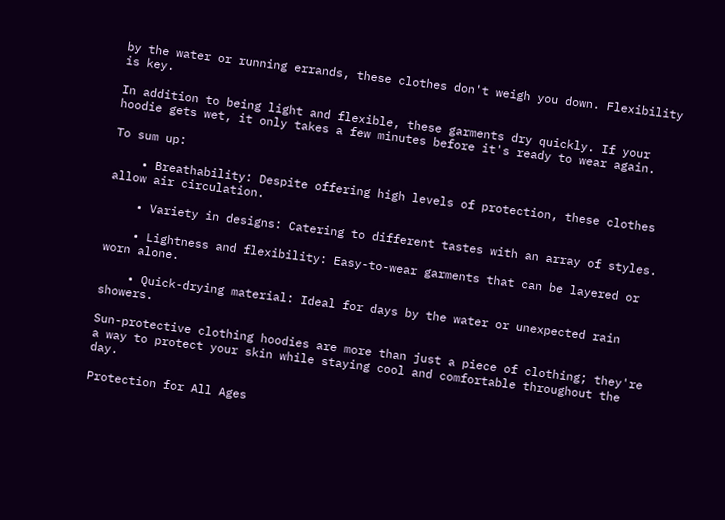by the water or running errands, these clothes don't weigh you down. Flexibility is key.

In addition to being light and flexible, these garments dry quickly. If your hoodie gets wet, it only takes a few minutes before it's ready to wear again.

To sum up:

    • Breathability: Despite offering high levels of protection, these clothes allow air circulation.

    • Variety in designs: Catering to different tastes with an array of styles.

    • Lightness and flexibility: Easy-to-wear garments that can be layered or worn alone.

    • Quick-drying material: Ideal for days by the water or unexpected rain showers.

Sun-protective clothing hoodies are more than just a piece of clothing; they're a way to protect your skin while staying cool and comfortable throughout the day.

Protection for All Ages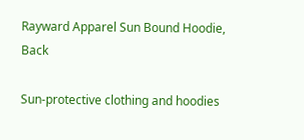Rayward Apparel Sun Bound Hoodie, Back

Sun-protective clothing and hoodies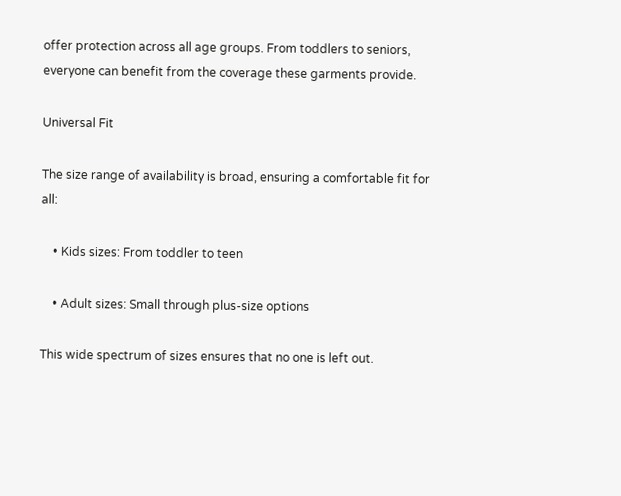offer protection across all age groups. From toddlers to seniors, everyone can benefit from the coverage these garments provide.

Universal Fit

The size range of availability is broad, ensuring a comfortable fit for all:

    • Kids sizes: From toddler to teen

    • Adult sizes: Small through plus-size options

This wide spectrum of sizes ensures that no one is left out.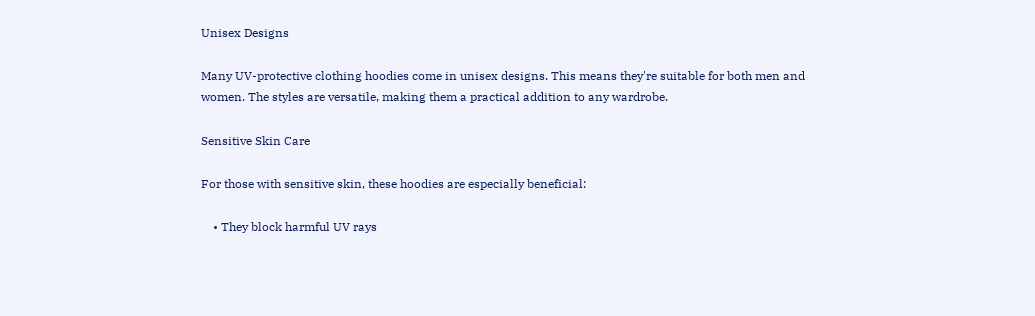Unisex Designs

Many UV-protective clothing hoodies come in unisex designs. This means they're suitable for both men and women. The styles are versatile, making them a practical addition to any wardrobe.

Sensitive Skin Care

For those with sensitive skin, these hoodies are especially beneficial:

    • They block harmful UV rays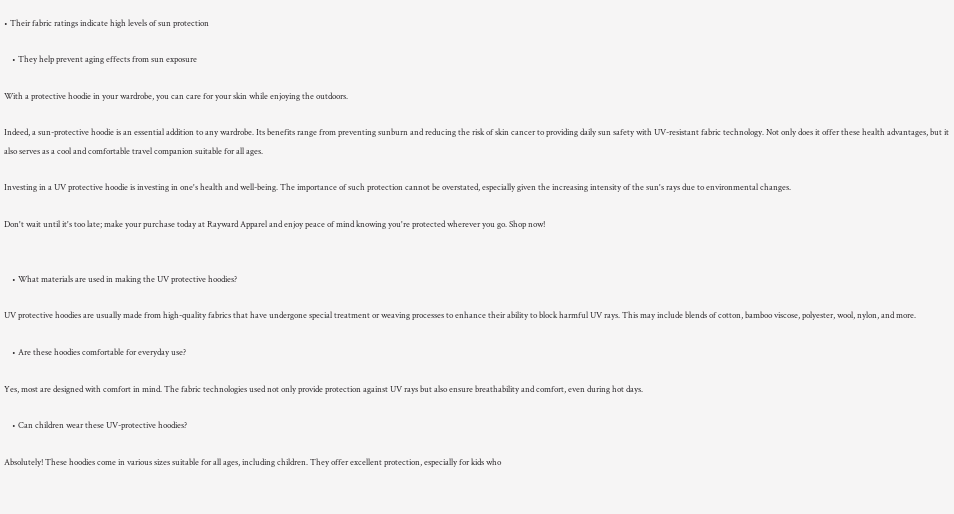• Their fabric ratings indicate high levels of sun protection

    • They help prevent aging effects from sun exposure

With a protective hoodie in your wardrobe, you can care for your skin while enjoying the outdoors.

Indeed, a sun-protective hoodie is an essential addition to any wardrobe. Its benefits range from preventing sunburn and reducing the risk of skin cancer to providing daily sun safety with UV-resistant fabric technology. Not only does it offer these health advantages, but it also serves as a cool and comfortable travel companion suitable for all ages.

Investing in a UV protective hoodie is investing in one's health and well-being. The importance of such protection cannot be overstated, especially given the increasing intensity of the sun's rays due to environmental changes.

Don't wait until it's too late; make your purchase today at Rayward Apparel and enjoy peace of mind knowing you're protected wherever you go. Shop now!


    • What materials are used in making the UV protective hoodies?

UV protective hoodies are usually made from high-quality fabrics that have undergone special treatment or weaving processes to enhance their ability to block harmful UV rays. This may include blends of cotton, bamboo viscose, polyester, wool, nylon, and more.

    • Are these hoodies comfortable for everyday use?

Yes, most are designed with comfort in mind. The fabric technologies used not only provide protection against UV rays but also ensure breathability and comfort, even during hot days.

    • Can children wear these UV-protective hoodies?

Absolutely! These hoodies come in various sizes suitable for all ages, including children. They offer excellent protection, especially for kids who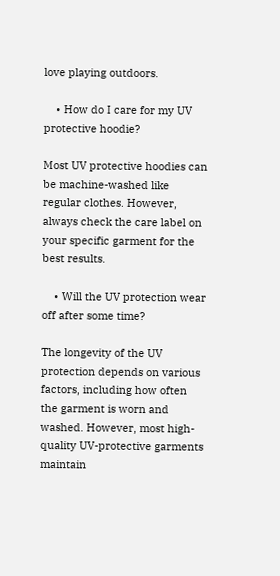love playing outdoors.

    • How do I care for my UV protective hoodie?

Most UV protective hoodies can be machine-washed like regular clothes. However, always check the care label on your specific garment for the best results.

    • Will the UV protection wear off after some time?

The longevity of the UV protection depends on various factors, including how often the garment is worn and washed. However, most high-quality UV-protective garments maintain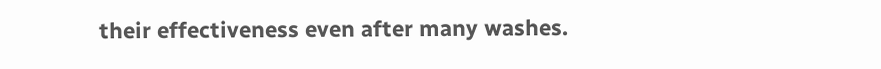their effectiveness even after many washes.